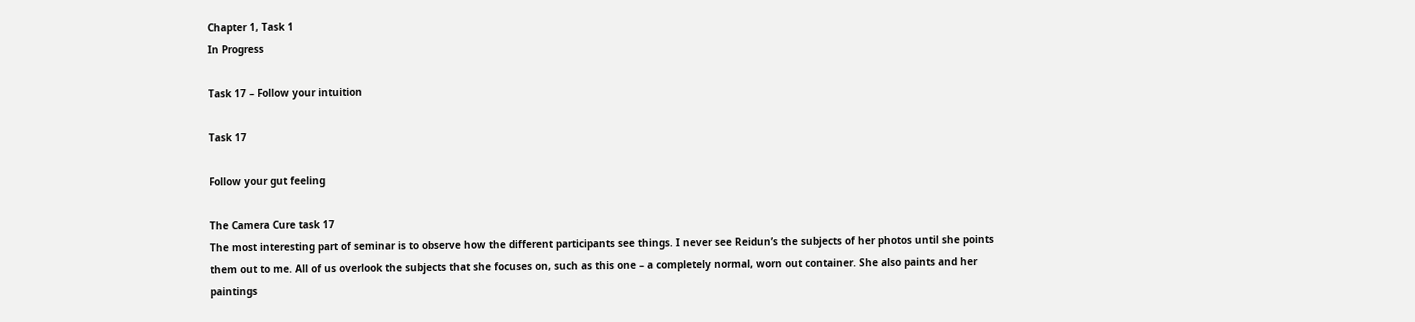Chapter 1, Task 1
In Progress

Task 17 – Follow your intuition

Task 17

Follow your gut feeling

The Camera Cure task 17
The most interesting part of seminar is to observe how the different participants see things. I never see Reidun’s the subjects of her photos until she points them out to me. All of us overlook the subjects that she focuses on, such as this one – a completely normal, worn out container. She also paints and her paintings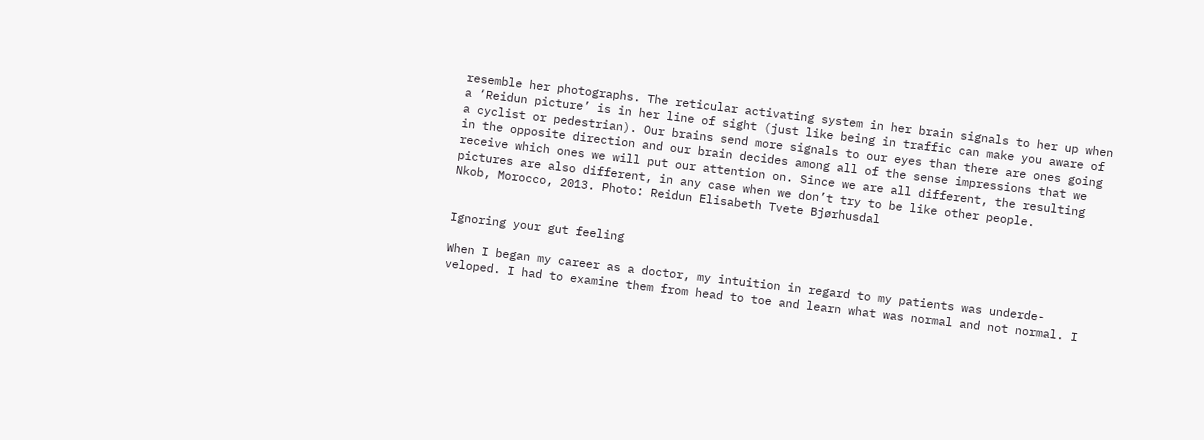resemble her photographs. The reticular activating system in her brain signals to her up when a ‘Reidun picture’ is in her line of sight (just like being in traffic can make you aware of a cyclist or pedestrian). Our brains send more signals to our eyes than there are ones going in the opposite direction and our brain decides among all of the sense impressions that we receive which ones we will put our attention on. Since we are all different, the resulting pictures are also different, in any case when we don’t try to be like other people.
Nkob, Morocco, 2013. Photo: Reidun Elisabeth Tvete Bjørhusdal


Ignoring your gut feeling

When I began my career as a doctor, my intuition in regard to my patients was underde- veloped. I had to examine them from head to toe and learn what was normal and not normal. I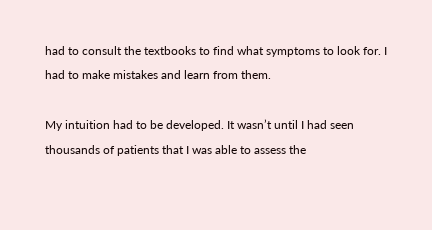had to consult the textbooks to find what symptoms to look for. I had to make mistakes and learn from them.

My intuition had to be developed. It wasn’t until I had seen thousands of patients that I was able to assess the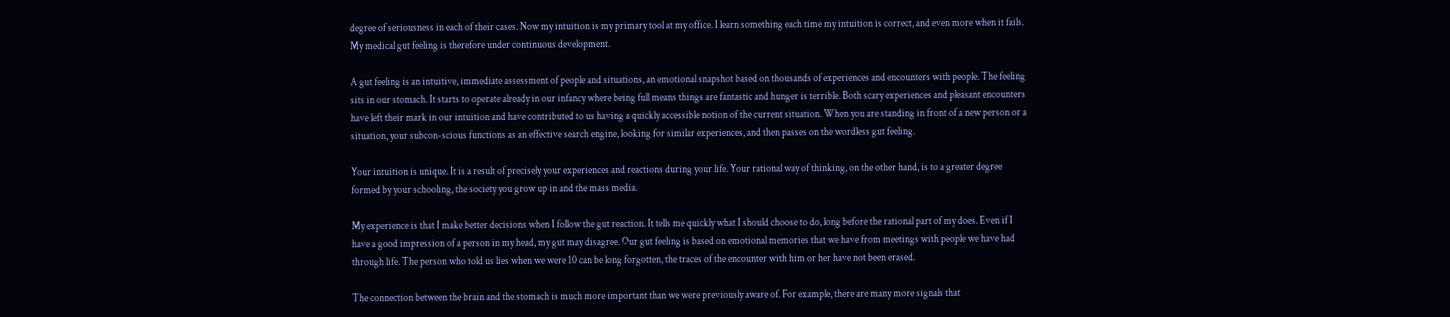degree of seriousness in each of their cases. Now my intuition is my primary tool at my office. I learn something each time my intuition is correct, and even more when it fails. My medical gut feeling is therefore under continuous development.

A gut feeling is an intuitive, immediate assessment of people and situations, an emotional snapshot based on thousands of experiences and encounters with people. The feeling sits in our stomach. It starts to operate already in our infancy where being full means things are fantastic and hunger is terrible. Both scary experiences and pleasant encounters have left their mark in our intuition and have contributed to us having a quickly accessible notion of the current situation. When you are standing in front of a new person or a situation, your subcon-scious functions as an effective search engine, looking for similar experiences, and then passes on the wordless gut feeling.

Your intuition is unique. It is a result of precisely your experiences and reactions during your life. Your rational way of thinking, on the other hand, is to a greater degree formed by your schooling, the society you grow up in and the mass media.

My experience is that I make better decisions when I follow the gut reaction. It tells me quickly what I should choose to do, long before the rational part of my does. Even if I have a good impression of a person in my head, my gut may disagree. Our gut feeling is based on emotional memories that we have from meetings with people we have had through life. The person who told us lies when we were 10 can be long forgotten, the traces of the encounter with him or her have not been erased.

The connection between the brain and the stomach is much more important than we were previously aware of. For example, there are many more signals that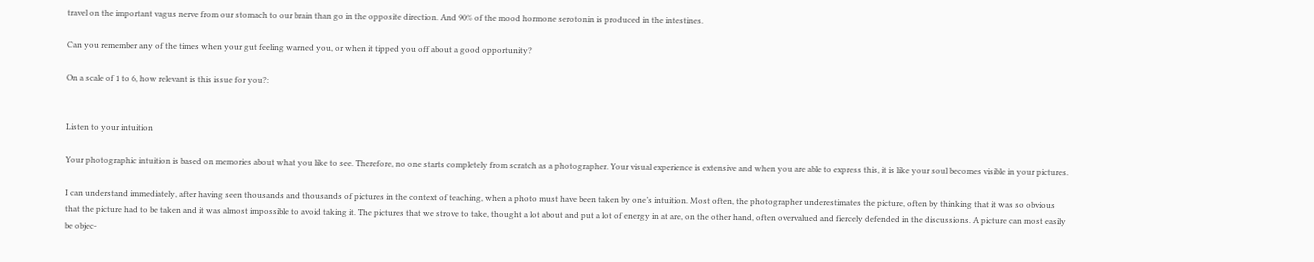travel on the important vagus nerve from our stomach to our brain than go in the opposite direction. And 90% of the mood hormone serotonin is produced in the intestines.

Can you remember any of the times when your gut feeling warned you, or when it tipped you off about a good opportunity?

On a scale of 1 to 6, how relevant is this issue for you?:


Listen to your intuition

Your photographic intuition is based on memories about what you like to see. Therefore, no one starts completely from scratch as a photographer. Your visual experience is extensive and when you are able to express this, it is like your soul becomes visible in your pictures.

I can understand immediately, after having seen thousands and thousands of pictures in the context of teaching, when a photo must have been taken by one’s intuition. Most often, the photographer underestimates the picture, often by thinking that it was so obvious that the picture had to be taken and it was almost impossible to avoid taking it. The pictures that we strove to take, thought a lot about and put a lot of energy in at are, on the other hand, often overvalued and fiercely defended in the discussions. A picture can most easily be objec-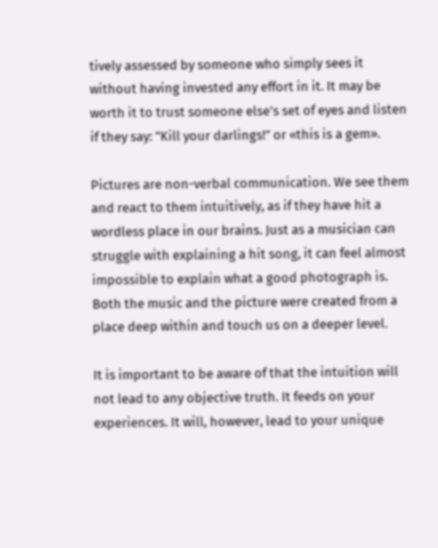tively assessed by someone who simply sees it without having invested any effort in it. It may be worth it to trust someone else’s set of eyes and listen if they say: ”Kill your darlings!” or «this is a gem».

Pictures are non-verbal communication. We see them and react to them intuitively, as if they have hit a wordless place in our brains. Just as a musician can struggle with explaining a hit song, it can feel almost impossible to explain what a good photograph is. Both the music and the picture were created from a place deep within and touch us on a deeper level.

It is important to be aware of that the intuition will not lead to any objective truth. It feeds on your experiences. It will, however, lead to your unique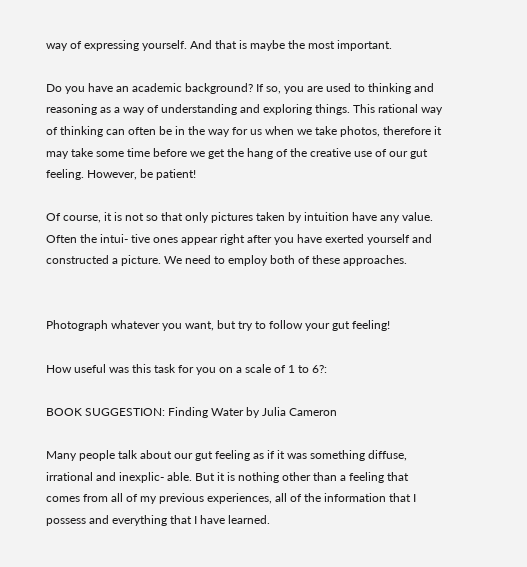way of expressing yourself. And that is maybe the most important.

Do you have an academic background? If so, you are used to thinking and reasoning as a way of understanding and exploring things. This rational way of thinking can often be in the way for us when we take photos, therefore it may take some time before we get the hang of the creative use of our gut feeling. However, be patient!

Of course, it is not so that only pictures taken by intuition have any value. Often the intui- tive ones appear right after you have exerted yourself and constructed a picture. We need to employ both of these approaches.


Photograph whatever you want, but try to follow your gut feeling!

How useful was this task for you on a scale of 1 to 6?:

BOOK SUGGESTION: Finding Water by Julia Cameron

Many people talk about our gut feeling as if it was something diffuse, irrational and inexplic- able. But it is nothing other than a feeling that comes from all of my previous experiences, all of the information that I possess and everything that I have learned.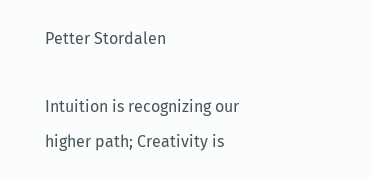Petter Stordalen

Intuition is recognizing our higher path; Creativity is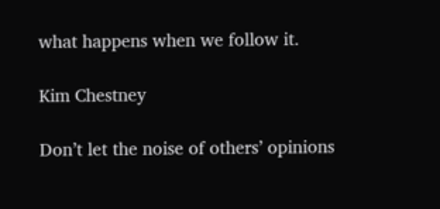what happens when we follow it.

Kim Chestney

Don’t let the noise of others’ opinions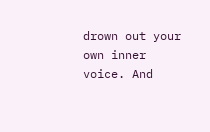drown out your own inner voice. And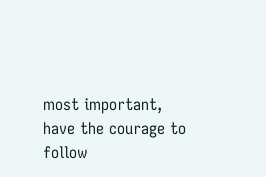most important, have the courage to follow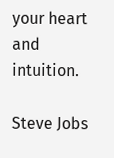your heart and intuition.

Steve Jobs